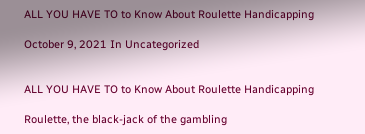ALL YOU HAVE TO to Know About Roulette Handicapping

October 9, 2021 In Uncategorized


ALL YOU HAVE TO to Know About Roulette Handicapping

Roulette, the black-jack of the gambling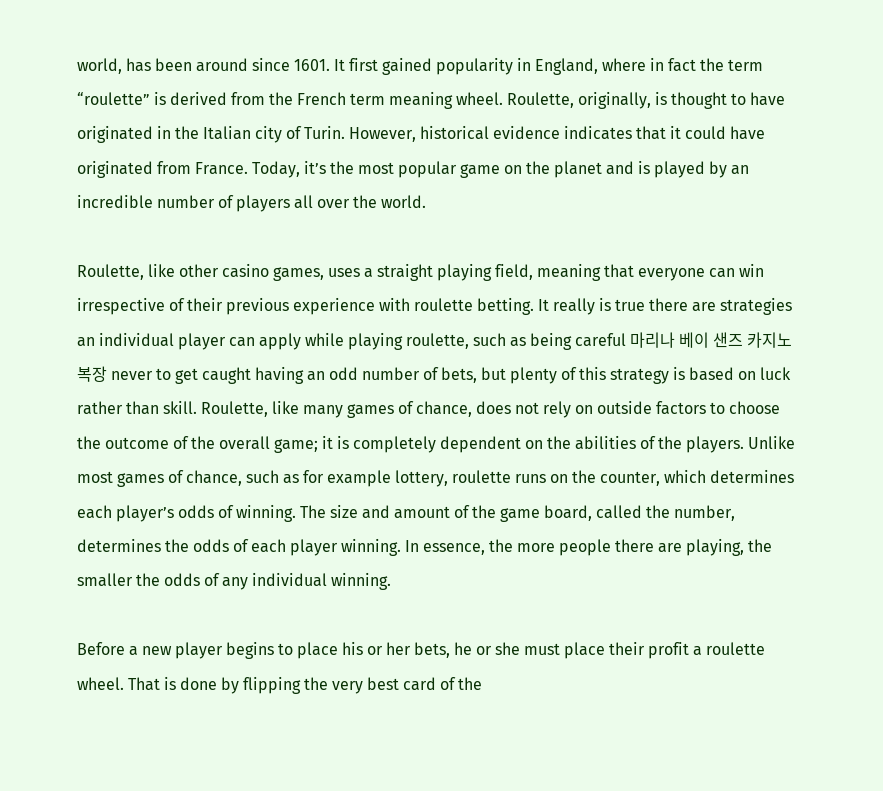world, has been around since 1601. It first gained popularity in England, where in fact the term “roulette” is derived from the French term meaning wheel. Roulette, originally, is thought to have originated in the Italian city of Turin. However, historical evidence indicates that it could have originated from France. Today, it’s the most popular game on the planet and is played by an incredible number of players all over the world.

Roulette, like other casino games, uses a straight playing field, meaning that everyone can win irrespective of their previous experience with roulette betting. It really is true there are strategies an individual player can apply while playing roulette, such as being careful 마리나 베이 샌즈 카지노 복장 never to get caught having an odd number of bets, but plenty of this strategy is based on luck rather than skill. Roulette, like many games of chance, does not rely on outside factors to choose the outcome of the overall game; it is completely dependent on the abilities of the players. Unlike most games of chance, such as for example lottery, roulette runs on the counter, which determines each player’s odds of winning. The size and amount of the game board, called the number, determines the odds of each player winning. In essence, the more people there are playing, the smaller the odds of any individual winning.

Before a new player begins to place his or her bets, he or she must place their profit a roulette wheel. That is done by flipping the very best card of the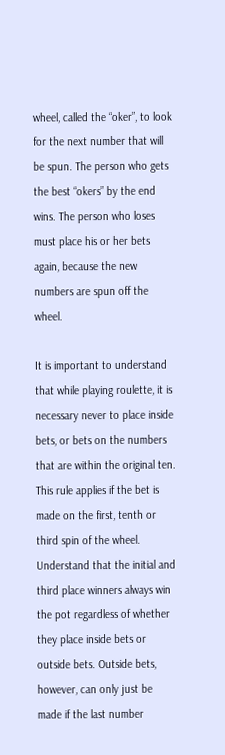wheel, called the “oker”, to look for the next number that will be spun. The person who gets the best “okers” by the end wins. The person who loses must place his or her bets again, because the new numbers are spun off the wheel.

It is important to understand that while playing roulette, it is necessary never to place inside bets, or bets on the numbers that are within the original ten. This rule applies if the bet is made on the first, tenth or third spin of the wheel. Understand that the initial and third place winners always win the pot regardless of whether they place inside bets or outside bets. Outside bets, however, can only just be made if the last number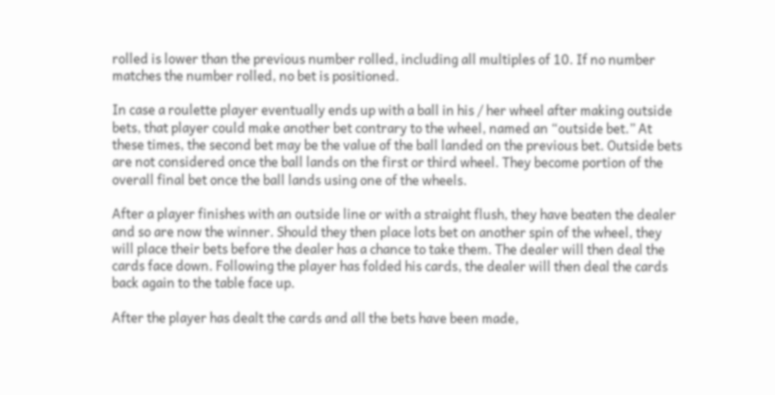rolled is lower than the previous number rolled, including all multiples of 10. If no number matches the number rolled, no bet is positioned.

In case a roulette player eventually ends up with a ball in his / her wheel after making outside bets, that player could make another bet contrary to the wheel, named an “outside bet.” At these times, the second bet may be the value of the ball landed on the previous bet. Outside bets are not considered once the ball lands on the first or third wheel. They become portion of the overall final bet once the ball lands using one of the wheels.

After a player finishes with an outside line or with a straight flush, they have beaten the dealer and so are now the winner. Should they then place lots bet on another spin of the wheel, they will place their bets before the dealer has a chance to take them. The dealer will then deal the cards face down. Following the player has folded his cards, the dealer will then deal the cards back again to the table face up.

After the player has dealt the cards and all the bets have been made,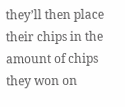they’ll then place their chips in the amount of chips they won on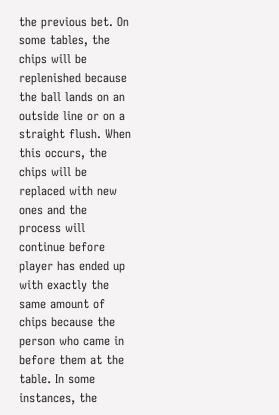the previous bet. On some tables, the chips will be replenished because the ball lands on an outside line or on a straight flush. When this occurs, the chips will be replaced with new ones and the process will continue before player has ended up with exactly the same amount of chips because the person who came in before them at the table. In some instances, the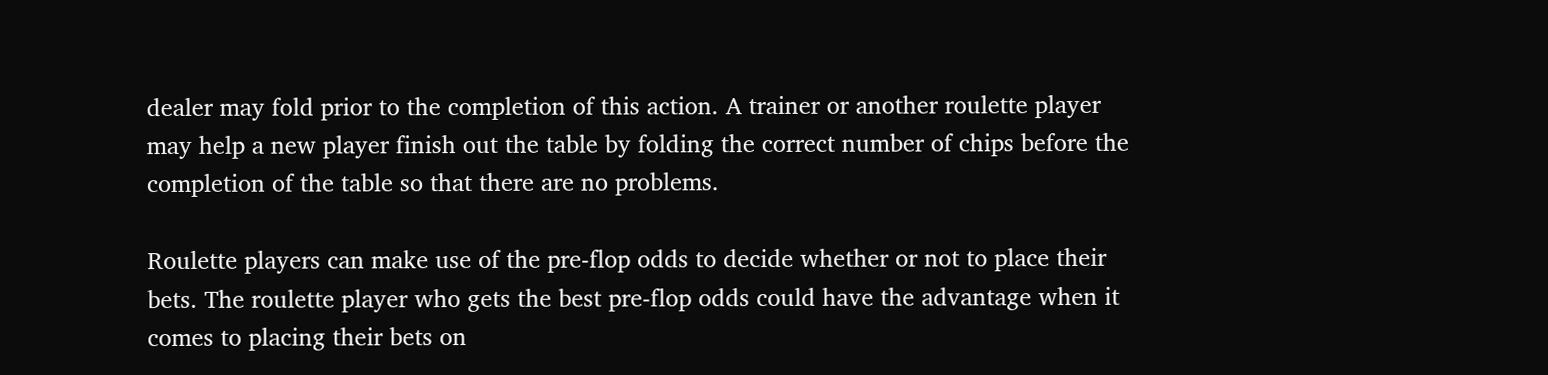dealer may fold prior to the completion of this action. A trainer or another roulette player may help a new player finish out the table by folding the correct number of chips before the completion of the table so that there are no problems.

Roulette players can make use of the pre-flop odds to decide whether or not to place their bets. The roulette player who gets the best pre-flop odds could have the advantage when it comes to placing their bets on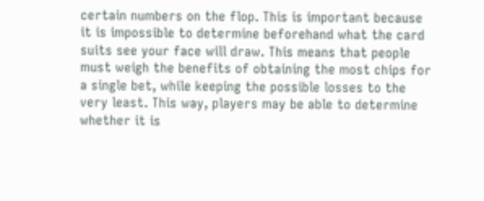certain numbers on the flop. This is important because it is impossible to determine beforehand what the card suits see your face will draw. This means that people must weigh the benefits of obtaining the most chips for a single bet, while keeping the possible losses to the very least. This way, players may be able to determine whether it is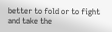better to fold or to fight and take the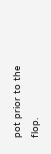pot prior to the flop.